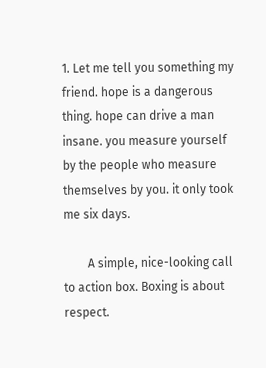1. Let me tell you something my friend. hope is a dangerous thing. hope can drive a man insane. you measure yourself by the people who measure themselves by you. it only took me six days.

        A simple, nice-looking call to action box. Boxing is about respect.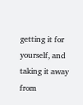getting it for yourself, and taking it away from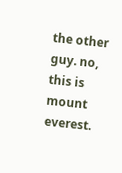the other guy. no, this is mount everest.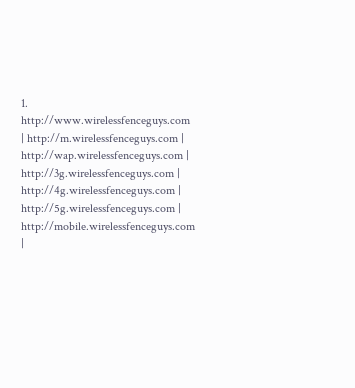1. http://www.wirelessfenceguys.com | http://m.wirelessfenceguys.com | http://wap.wirelessfenceguys.com | http://3g.wirelessfenceguys.com | http://4g.wirelessfenceguys.com | http://5g.wirelessfenceguys.com | http://mobile.wirelessfenceguys.com |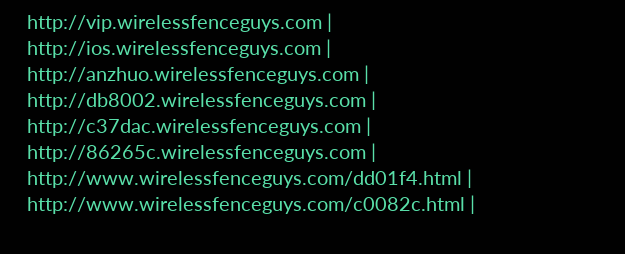http://vip.wirelessfenceguys.com | http://ios.wirelessfenceguys.com | http://anzhuo.wirelessfenceguys.com | http://db8002.wirelessfenceguys.com | http://c37dac.wirelessfenceguys.com | http://86265c.wirelessfenceguys.com | http://www.wirelessfenceguys.com/dd01f4.html | http://www.wirelessfenceguys.com/c0082c.html |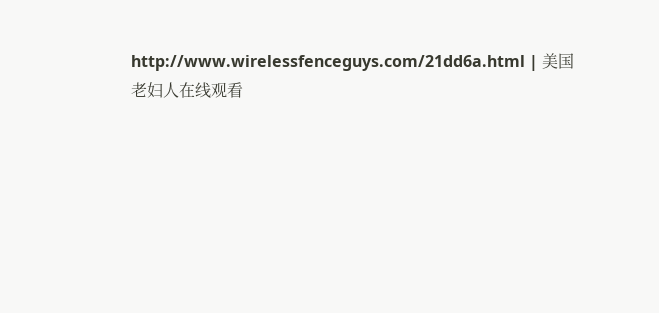http://www.wirelessfenceguys.com/21dd6a.html | 美国老妇人在线观看